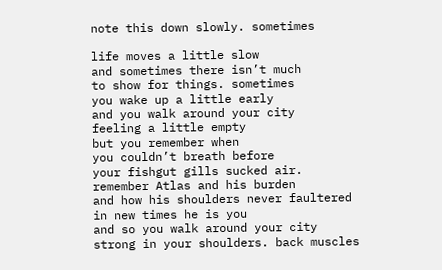note this down slowly. sometimes

life moves a little slow
and sometimes there isn’t much
to show for things. sometimes
you wake up a little early
and you walk around your city
feeling a little empty
but you remember when
you couldn’t breath before
your fishgut gills sucked air.
remember Atlas and his burden
and how his shoulders never faultered
in new times he is you
and so you walk around your city
strong in your shoulders. back muscles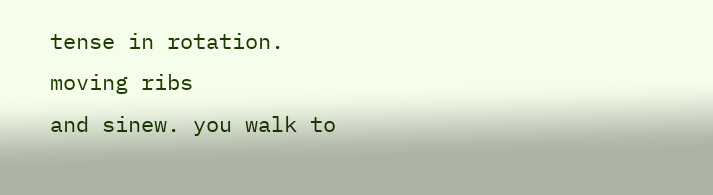tense in rotation. moving ribs
and sinew. you walk to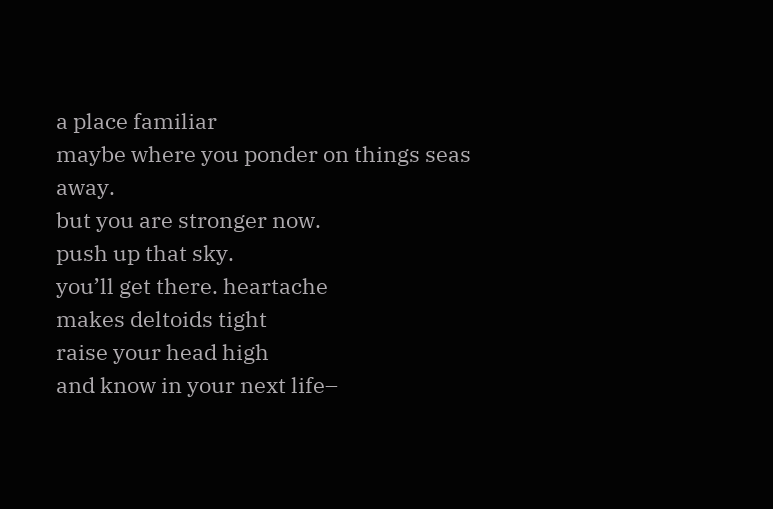a place familiar
maybe where you ponder on things seas away.
but you are stronger now.
push up that sky.
you’ll get there. heartache
makes deltoids tight
raise your head high
and know in your next life–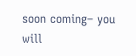soon coming– you will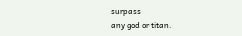surpass
any god or titan.